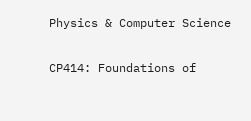Physics & Computer Science

CP414: Foundations of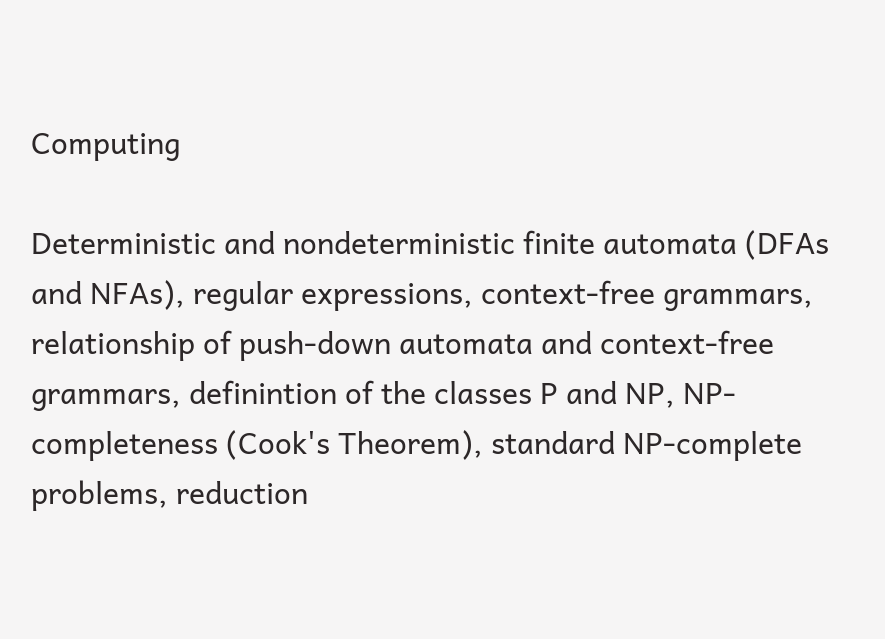Computing

Deterministic and nondeterministic finite automata (DFAs and NFAs), regular expressions, context-free grammars, relationship of push-down automata and context-free grammars, definintion of the classes P and NP, NP-completeness (Cook's Theorem), standard NP-complete problems, reduction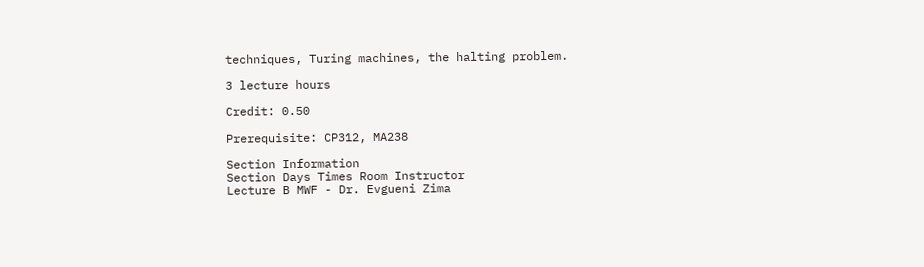techniques, Turing machines, the halting problem.

3 lecture hours

Credit: 0.50

Prerequisite: CP312, MA238

Section Information
Section Days Times Room Instructor
Lecture B MWF - Dr. Evgueni Zima